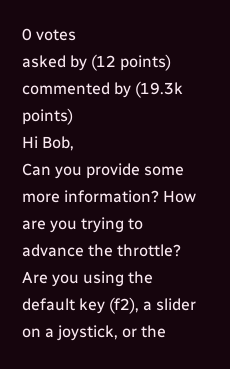0 votes
asked by (12 points)
commented by (19.3k points)
Hi Bob,
Can you provide some more information? How are you trying to advance the throttle? Are you using the default key (f2), a slider on a joystick, or the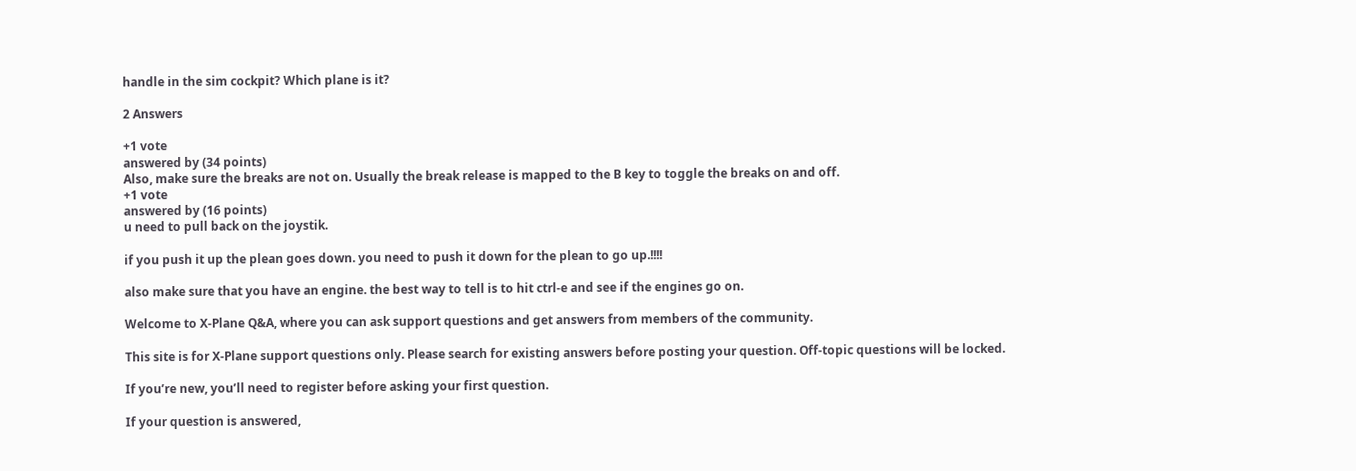handle in the sim cockpit? Which plane is it?

2 Answers

+1 vote
answered by (34 points)
Also, make sure the breaks are not on. Usually the break release is mapped to the B key to toggle the breaks on and off.
+1 vote
answered by (16 points)
u need to pull back on the joystik.

if you push it up the plean goes down. you need to push it down for the plean to go up.!!!!

also make sure that you have an engine. the best way to tell is to hit ctrl-e and see if the engines go on.

Welcome to X-Plane Q&A, where you can ask support questions and get answers from members of the community.

This site is for X-Plane support questions only. Please search for existing answers before posting your question. Off-topic questions will be locked.

If you’re new, you’ll need to register before asking your first question.

If your question is answered,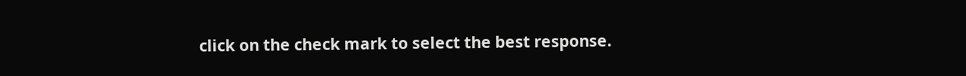click on the check mark to select the best response.